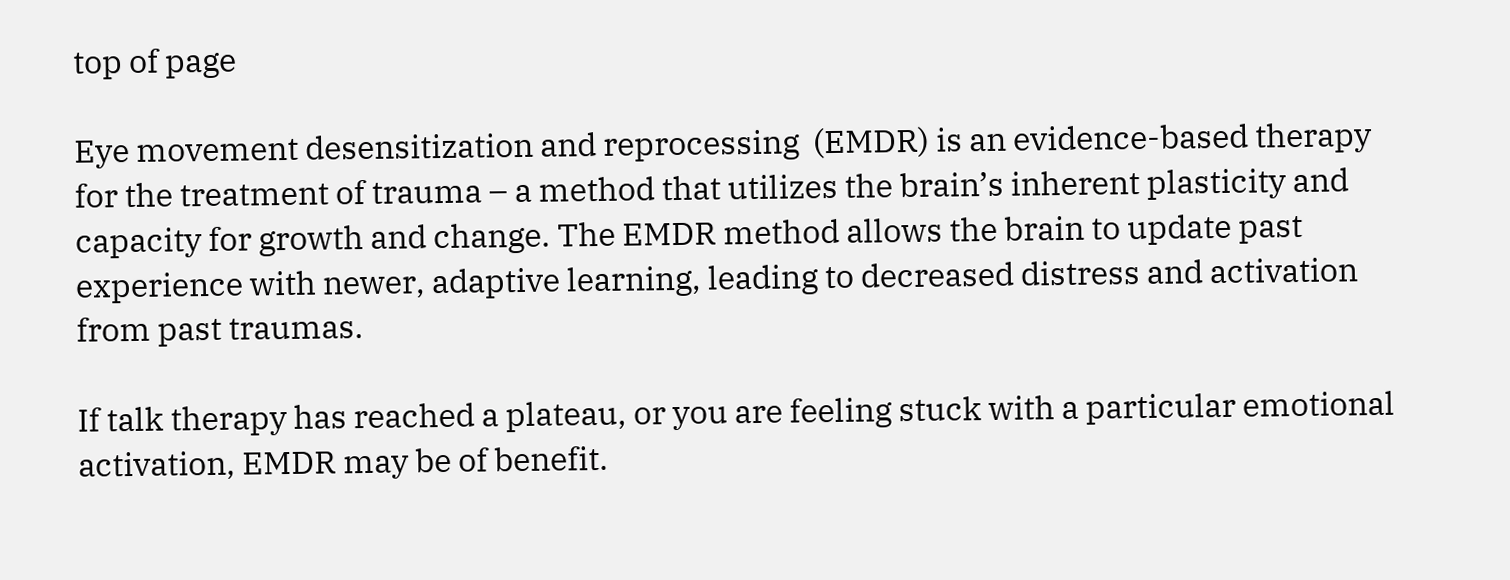top of page

Eye movement desensitization and reprocessing  (EMDR) is an evidence-based therapy for the treatment of trauma – a method that utilizes the brain’s inherent plasticity and capacity for growth and change. The EMDR method allows the brain to update past experience with newer, adaptive learning, leading to decreased distress and activation from past traumas.

If talk therapy has reached a plateau, or you are feeling stuck with a particular emotional activation, EMDR may be of benefit.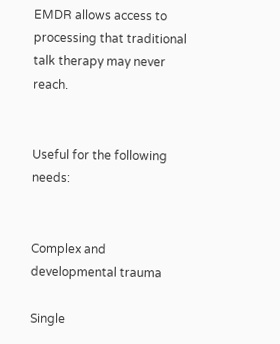EMDR allows access to processing that traditional talk therapy may never reach.


Useful for the following needs:


Complex and developmental trauma

Single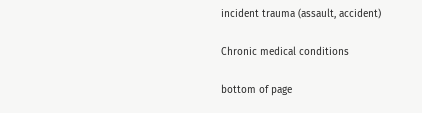incident trauma (assault, accident)

Chronic medical conditions

bottom of page